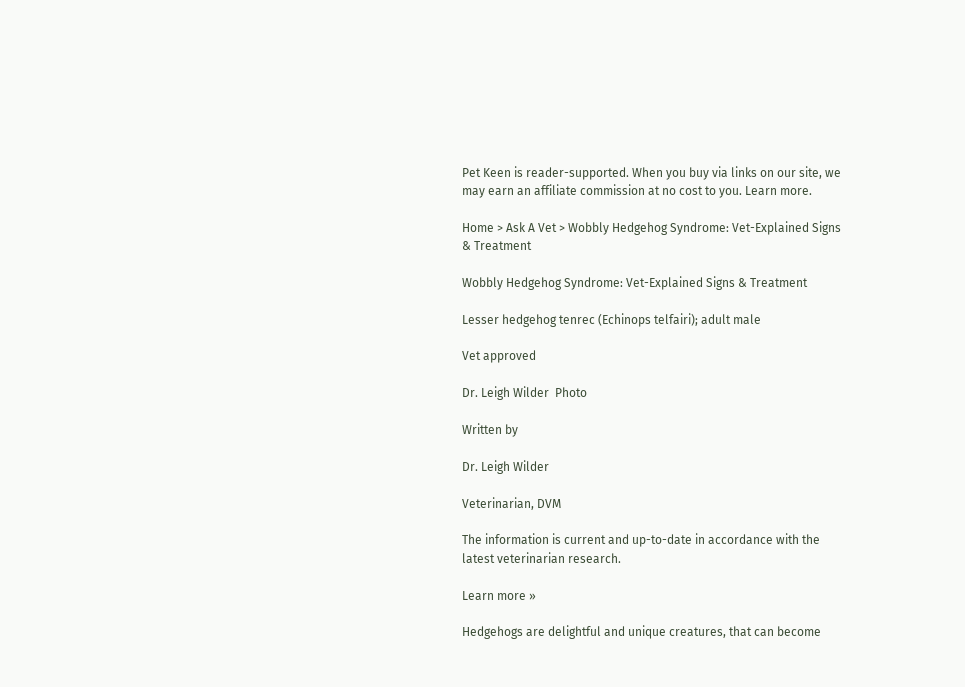Pet Keen is reader-supported. When you buy via links on our site, we may earn an affiliate commission at no cost to you. Learn more.

Home > Ask A Vet > Wobbly Hedgehog Syndrome: Vet-Explained Signs & Treatment

Wobbly Hedgehog Syndrome: Vet-Explained Signs & Treatment

Lesser hedgehog tenrec (Echinops telfairi); adult male

Vet approved

Dr. Leigh Wilder  Photo

Written by

Dr. Leigh Wilder

Veterinarian, DVM

The information is current and up-to-date in accordance with the latest veterinarian research.

Learn more »

Hedgehogs are delightful and unique creatures, that can become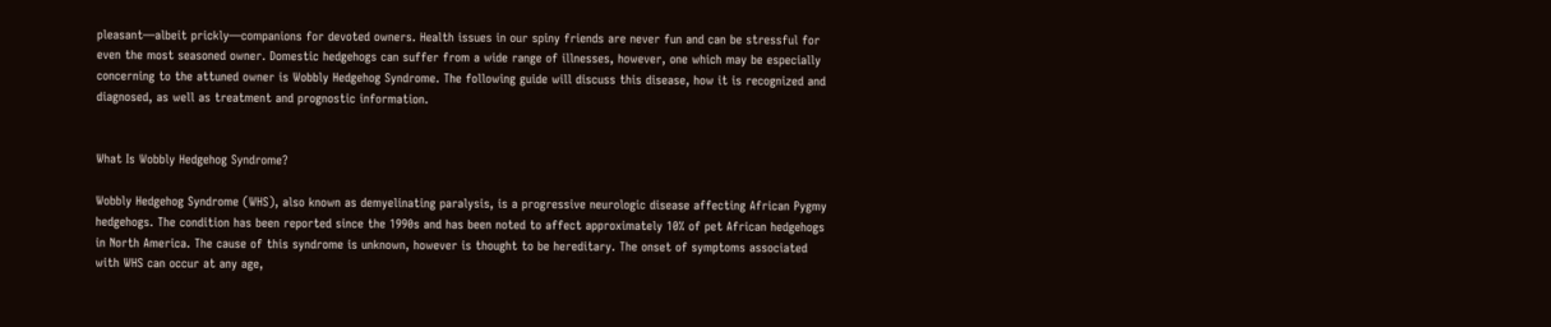pleasant—albeit prickly—companions for devoted owners. Health issues in our spiny friends are never fun and can be stressful for even the most seasoned owner. Domestic hedgehogs can suffer from a wide range of illnesses, however, one which may be especially concerning to the attuned owner is Wobbly Hedgehog Syndrome. The following guide will discuss this disease, how it is recognized and diagnosed, as well as treatment and prognostic information.


What Is Wobbly Hedgehog Syndrome?

Wobbly Hedgehog Syndrome (WHS), also known as demyelinating paralysis, is a progressive neurologic disease affecting African Pygmy hedgehogs. The condition has been reported since the 1990s and has been noted to affect approximately 10% of pet African hedgehogs in North America. The cause of this syndrome is unknown, however is thought to be hereditary. The onset of symptoms associated with WHS can occur at any age,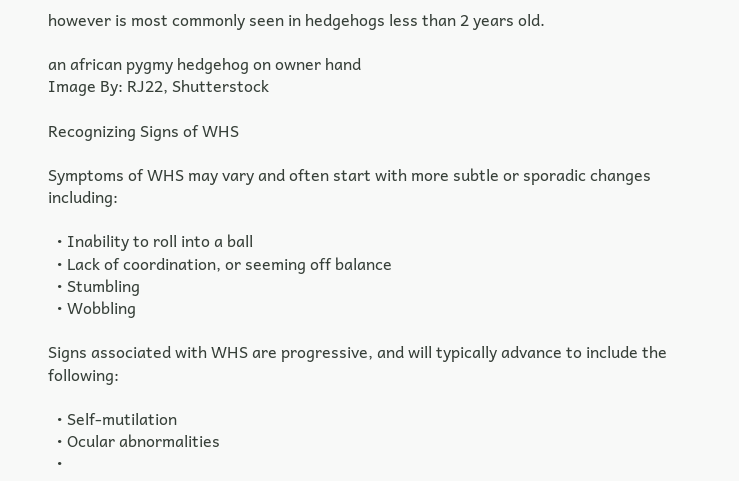however is most commonly seen in hedgehogs less than 2 years old.

an african pygmy hedgehog on owner hand
Image By: RJ22, Shutterstock

Recognizing Signs of WHS

Symptoms of WHS may vary and often start with more subtle or sporadic changes including:

  • Inability to roll into a ball
  • Lack of coordination, or seeming off balance
  • Stumbling
  • Wobbling

Signs associated with WHS are progressive, and will typically advance to include the following:

  • Self-mutilation
  • Ocular abnormalities
  •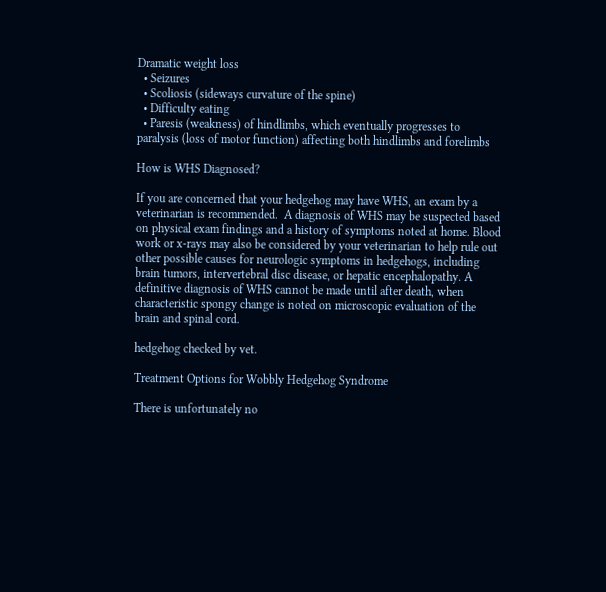Dramatic weight loss
  • Seizures
  • Scoliosis (sideways curvature of the spine)
  • Difficulty eating
  • Paresis (weakness) of hindlimbs, which eventually progresses to paralysis (loss of motor function) affecting both hindlimbs and forelimbs

How is WHS Diagnosed?

If you are concerned that your hedgehog may have WHS, an exam by a veterinarian is recommended.  A diagnosis of WHS may be suspected based on physical exam findings and a history of symptoms noted at home. Blood work or x-rays may also be considered by your veterinarian to help rule out other possible causes for neurologic symptoms in hedgehogs, including brain tumors, intervertebral disc disease, or hepatic encephalopathy. A definitive diagnosis of WHS cannot be made until after death, when characteristic spongy change is noted on microscopic evaluation of the brain and spinal cord.

hedgehog checked by vet.

Treatment Options for Wobbly Hedgehog Syndrome

There is unfortunately no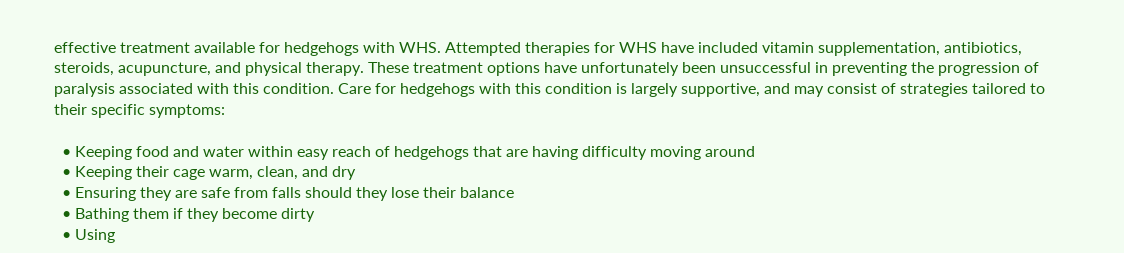effective treatment available for hedgehogs with WHS. Attempted therapies for WHS have included vitamin supplementation, antibiotics, steroids, acupuncture, and physical therapy. These treatment options have unfortunately been unsuccessful in preventing the progression of paralysis associated with this condition. Care for hedgehogs with this condition is largely supportive, and may consist of strategies tailored to their specific symptoms:

  • Keeping food and water within easy reach of hedgehogs that are having difficulty moving around
  • Keeping their cage warm, clean, and dry
  • Ensuring they are safe from falls should they lose their balance
  • Bathing them if they become dirty
  • Using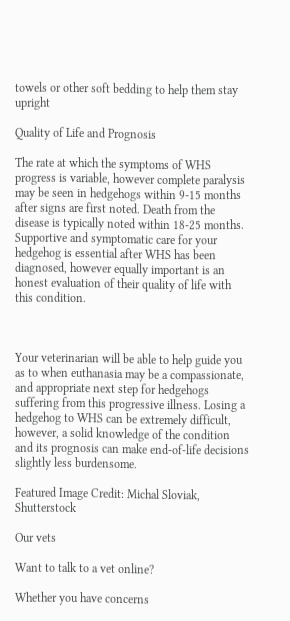towels or other soft bedding to help them stay upright

Quality of Life and Prognosis

The rate at which the symptoms of WHS progress is variable, however complete paralysis may be seen in hedgehogs within 9-15 months after signs are first noted. Death from the disease is typically noted within 18-25 months. Supportive and symptomatic care for your hedgehog is essential after WHS has been diagnosed, however equally important is an honest evaluation of their quality of life with this condition.



Your veterinarian will be able to help guide you as to when euthanasia may be a compassionate, and appropriate next step for hedgehogs suffering from this progressive illness. Losing a hedgehog to WHS can be extremely difficult, however, a solid knowledge of the condition and its prognosis can make end-of-life decisions slightly less burdensome.

Featured Image Credit: Michal Sloviak, Shutterstock

Our vets

Want to talk to a vet online?

Whether you have concerns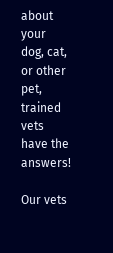about your dog, cat, or other pet, trained vets have the answers!

Our vets